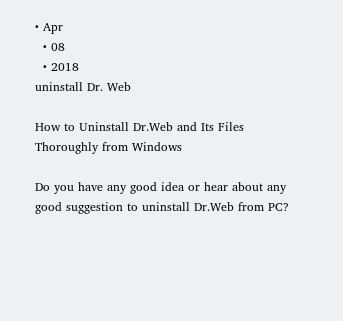• Apr
  • 08
  • 2018
uninstall Dr. Web

How to Uninstall Dr.Web and Its Files Thoroughly from Windows

Do you have any good idea or hear about any good suggestion to uninstall Dr.Web from PC?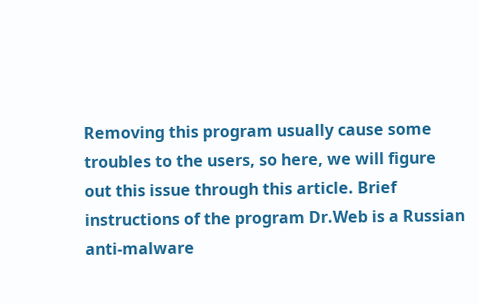Removing this program usually cause some troubles to the users, so here, we will figure out this issue through this article. Brief instructions of the program Dr.Web is a Russian anti-malware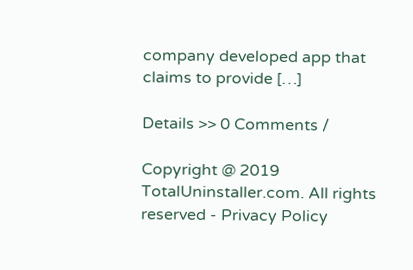company developed app that claims to provide […]

Details >> 0 Comments /

Copyright @ 2019 TotalUninstaller.com. All rights reserved - Privacy Policy